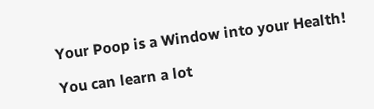Your Poop is a Window into your Health!

You can learn a lot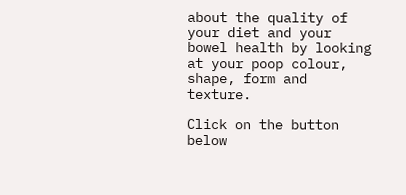about the quality of your diet and your bowel health by looking at your poop colour, shape, form and texture.

Click on the button below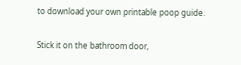to download your own printable poop guide.

Stick it on the bathroom door,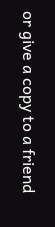or give a copy to a friend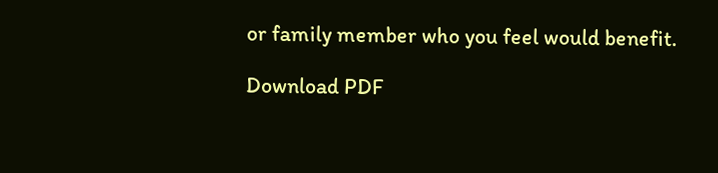or family member who you feel would benefit.

Download PDF